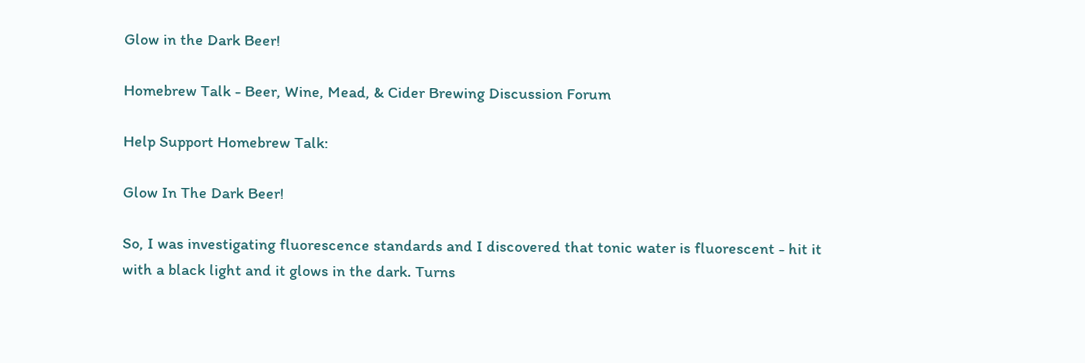Glow in the Dark Beer!

Homebrew Talk - Beer, Wine, Mead, & Cider Brewing Discussion Forum

Help Support Homebrew Talk:

Glow In The Dark Beer!

So, I was investigating fluorescence standards and I discovered that tonic water is fluorescent - hit it with a black light and it glows in the dark. Turns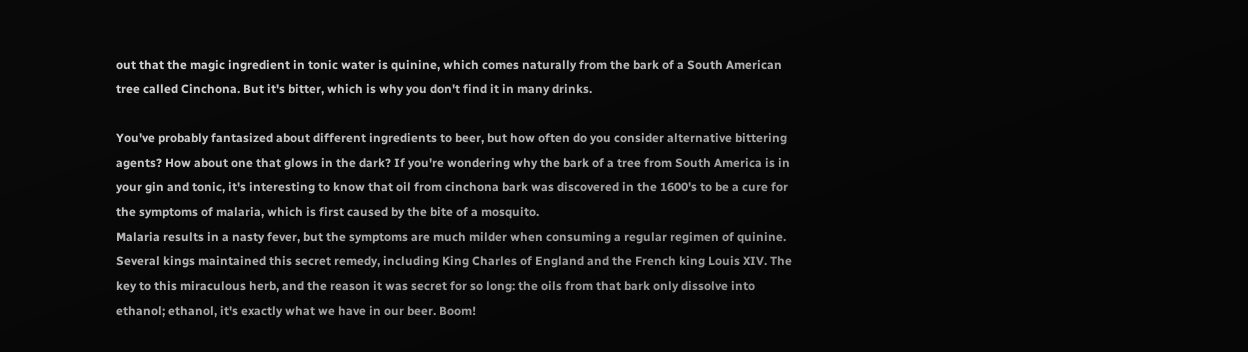out that the magic ingredient in tonic water is quinine, which comes naturally from the bark of a South American tree called Cinchona. But it's bitter, which is why you don't find it in many drinks.

You've probably fantasized about different ingredients to beer, but how often do you consider alternative bittering agents? How about one that glows in the dark? If you're wondering why the bark of a tree from South America is in your gin and tonic, it's interesting to know that oil from cinchona bark was discovered in the 1600's to be a cure for the symptoms of malaria, which is first caused by the bite of a mosquito.
Malaria results in a nasty fever, but the symptoms are much milder when consuming a regular regimen of quinine. Several kings maintained this secret remedy, including King Charles of England and the French king Louis XIV. The key to this miraculous herb, and the reason it was secret for so long: the oils from that bark only dissolve into ethanol; ethanol, it's exactly what we have in our beer. Boom!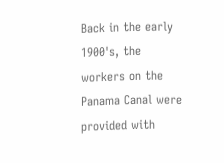Back in the early 1900's, the workers on the Panama Canal were provided with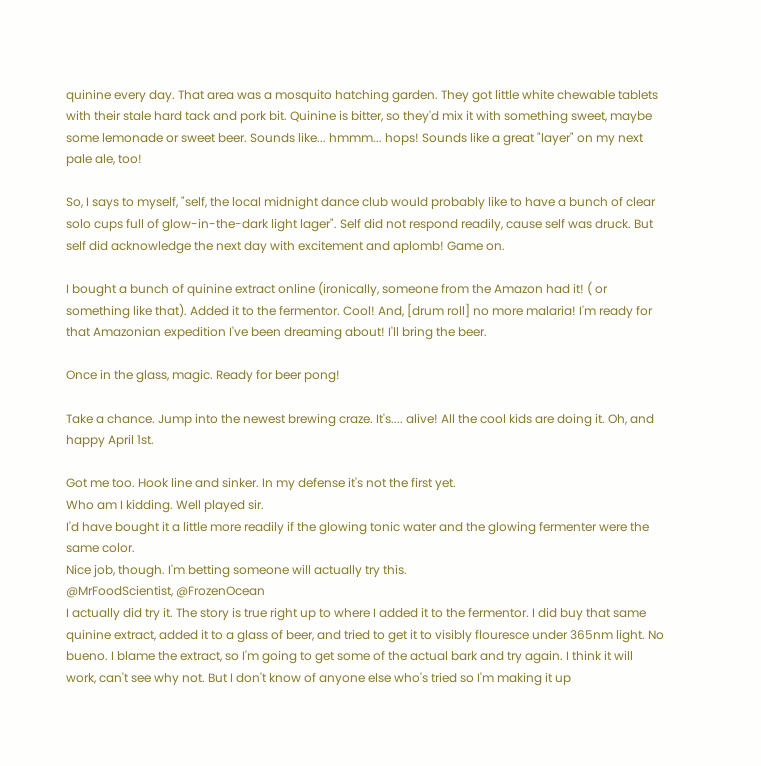quinine every day. That area was a mosquito hatching garden. They got little white chewable tablets with their stale hard tack and pork bit. Quinine is bitter, so they'd mix it with something sweet, maybe some lemonade or sweet beer. Sounds like... hmmm... hops! Sounds like a great "layer" on my next pale ale, too!

So, I says to myself, "self, the local midnight dance club would probably like to have a bunch of clear solo cups full of glow-in-the-dark light lager". Self did not respond readily, cause self was druck. But self did acknowledge the next day with excitement and aplomb! Game on.

I bought a bunch of quinine extract online (ironically, someone from the Amazon had it! ( or something like that). Added it to the fermentor. Cool! And, [drum roll] no more malaria! I'm ready for that Amazonian expedition I've been dreaming about! I'll bring the beer.

Once in the glass, magic. Ready for beer pong!

Take a chance. Jump into the newest brewing craze. It's.... alive! All the cool kids are doing it. Oh, and happy April 1st.

Got me too. Hook line and sinker. In my defense it's not the first yet.
Who am I kidding. Well played sir.
I'd have bought it a little more readily if the glowing tonic water and the glowing fermenter were the same color.
Nice job, though. I'm betting someone will actually try this.
@MrFoodScientist, @FrozenOcean
I actually did try it. The story is true right up to where I added it to the fermentor. I did buy that same quinine extract, added it to a glass of beer, and tried to get it to visibly flouresce under 365nm light. No bueno. I blame the extract, so I'm going to get some of the actual bark and try again. I think it will work, can't see why not. But I don't know of anyone else who's tried so I'm making it up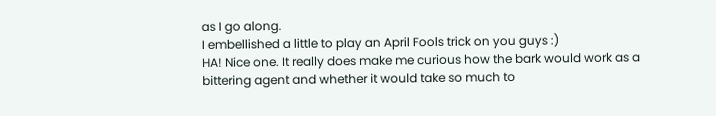as I go along.
I embellished a little to play an April Fools trick on you guys :)
HA! Nice one. It really does make me curious how the bark would work as a bittering agent and whether it would take so much to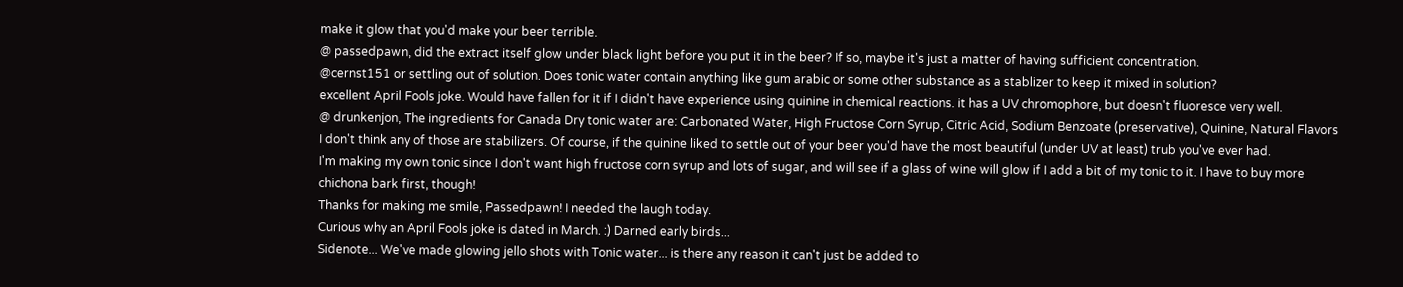make it glow that you'd make your beer terrible.
@ passedpawn, did the extract itself glow under black light before you put it in the beer? If so, maybe it's just a matter of having sufficient concentration.
@cernst151 or settling out of solution. Does tonic water contain anything like gum arabic or some other substance as a stablizer to keep it mixed in solution?
excellent April Fools joke. Would have fallen for it if I didn't have experience using quinine in chemical reactions. it has a UV chromophore, but doesn't fluoresce very well.
@ drunkenjon, The ingredients for Canada Dry tonic water are: Carbonated Water, High Fructose Corn Syrup, Citric Acid, Sodium Benzoate (preservative), Quinine, Natural Flavors
I don't think any of those are stabilizers. Of course, if the quinine liked to settle out of your beer you'd have the most beautiful (under UV at least) trub you've ever had.
I'm making my own tonic since I don't want high fructose corn syrup and lots of sugar, and will see if a glass of wine will glow if I add a bit of my tonic to it. I have to buy more chichona bark first, though!
Thanks for making me smile, Passedpawn! I needed the laugh today.
Curious why an April Fools joke is dated in March. :) Darned early birds...
Sidenote... We've made glowing jello shots with Tonic water... is there any reason it can't just be added to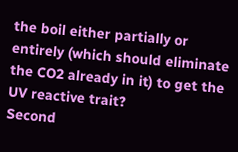the boil either partially or entirely (which should eliminate the CO2 already in it) to get the UV reactive trait?
Second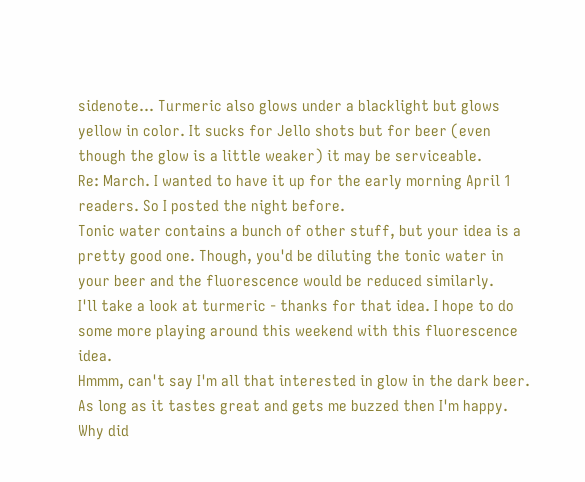sidenote... Turmeric also glows under a blacklight but glows yellow in color. It sucks for Jello shots but for beer (even though the glow is a little weaker) it may be serviceable.
Re: March. I wanted to have it up for the early morning April 1 readers. So I posted the night before.
Tonic water contains a bunch of other stuff, but your idea is a pretty good one. Though, you'd be diluting the tonic water in your beer and the fluorescence would be reduced similarly.
I'll take a look at turmeric - thanks for that idea. I hope to do some more playing around this weekend with this fluorescence idea.
Hmmm, can't say I'm all that interested in glow in the dark beer. As long as it tastes great and gets me buzzed then I'm happy. Why did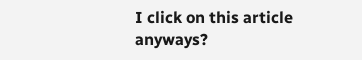I click on this article anyways?